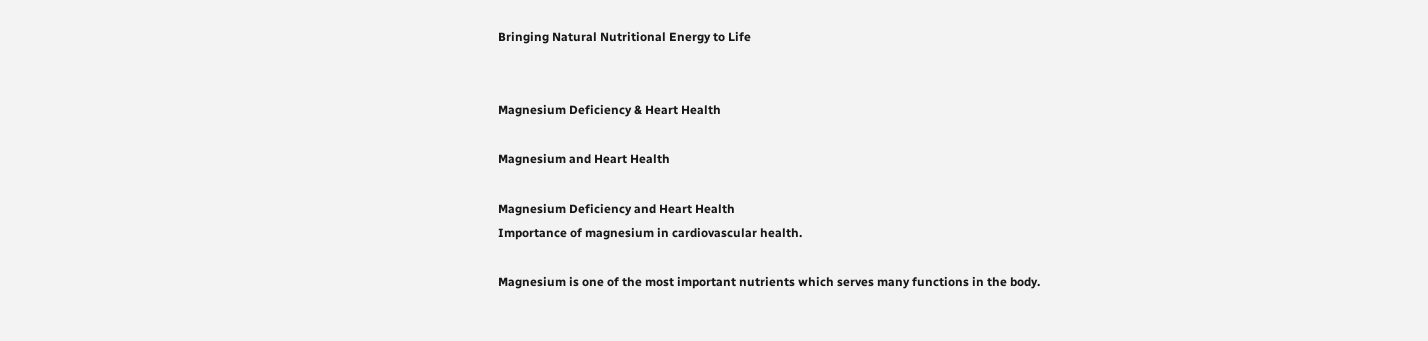Bringing Natural Nutritional Energy to Life


Magnesium Deficiency & Heart Health

Magnesium and Heart Health

Magnesium Deficiency and Heart Health
Importance of magnesium in cardiovascular health.

Magnesium is one of the most important nutrients which serves many functions in the body.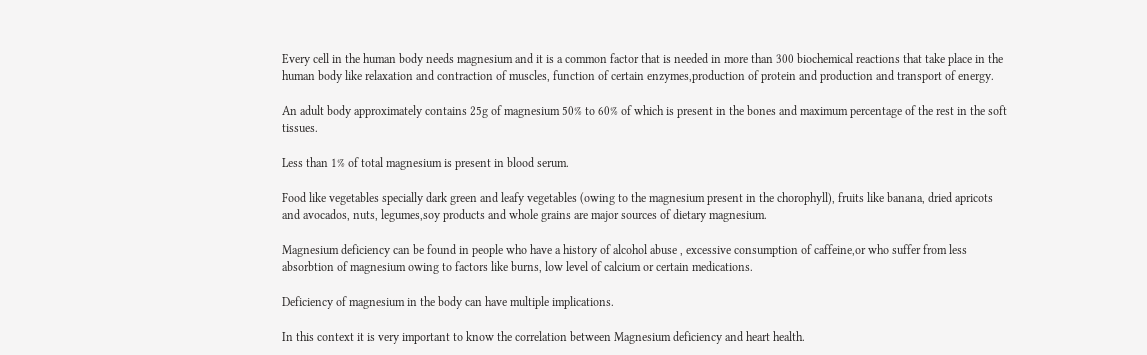Every cell in the human body needs magnesium and it is a common factor that is needed in more than 300 biochemical reactions that take place in the human body like relaxation and contraction of muscles, function of certain enzymes,production of protein and production and transport of energy.

An adult body approximately contains 25g of magnesium 50% to 60% of which is present in the bones and maximum percentage of the rest in the soft tissues.

Less than 1% of total magnesium is present in blood serum.

Food like vegetables specially dark green and leafy vegetables (owing to the magnesium present in the chorophyll), fruits like banana, dried apricots and avocados, nuts, legumes,soy products and whole grains are major sources of dietary magnesium.

Magnesium deficiency can be found in people who have a history of alcohol abuse , excessive consumption of caffeine,or who suffer from less absorbtion of magnesium owing to factors like burns, low level of calcium or certain medications.

Deficiency of magnesium in the body can have multiple implications.

In this context it is very important to know the correlation between Magnesium deficiency and heart health.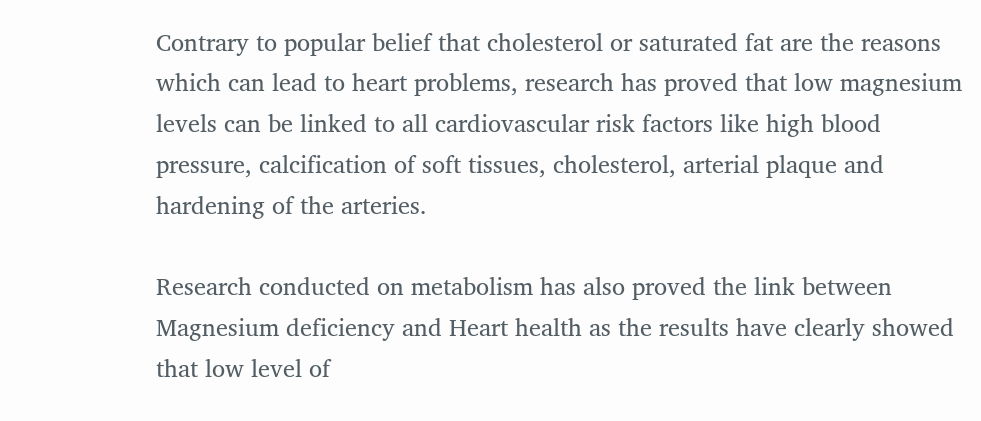Contrary to popular belief that cholesterol or saturated fat are the reasons which can lead to heart problems, research has proved that low magnesium levels can be linked to all cardiovascular risk factors like high blood pressure, calcification of soft tissues, cholesterol, arterial plaque and hardening of the arteries.

Research conducted on metabolism has also proved the link between Magnesium deficiency and Heart health as the results have clearly showed that low level of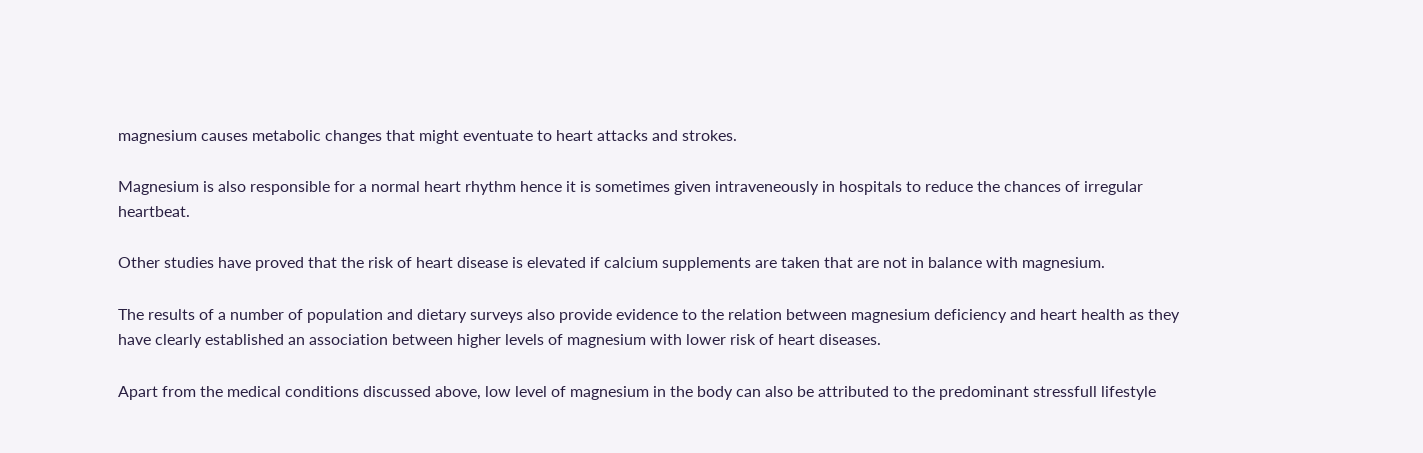magnesium causes metabolic changes that might eventuate to heart attacks and strokes.

Magnesium is also responsible for a normal heart rhythm hence it is sometimes given intraveneously in hospitals to reduce the chances of irregular heartbeat.

Other studies have proved that the risk of heart disease is elevated if calcium supplements are taken that are not in balance with magnesium.

The results of a number of population and dietary surveys also provide evidence to the relation between magnesium deficiency and heart health as they have clearly established an association between higher levels of magnesium with lower risk of heart diseases.

Apart from the medical conditions discussed above, low level of magnesium in the body can also be attributed to the predominant stressfull lifestyle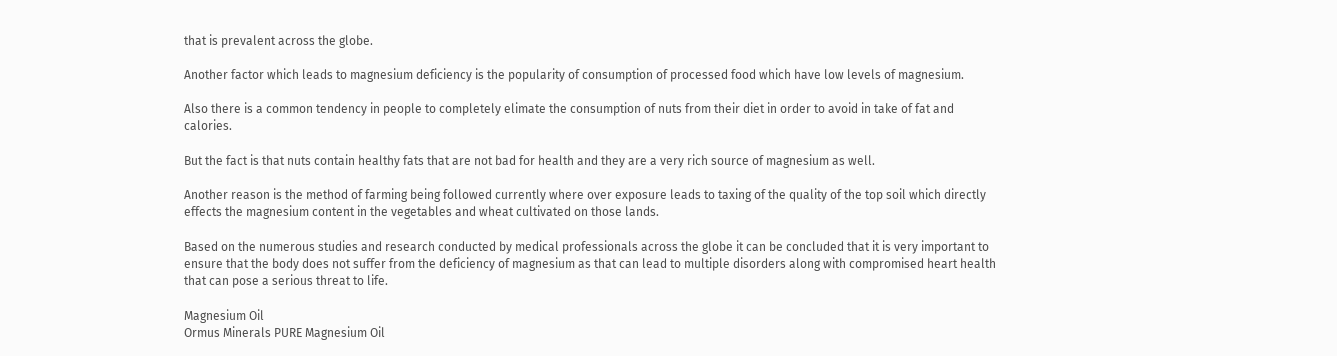that is prevalent across the globe.

Another factor which leads to magnesium deficiency is the popularity of consumption of processed food which have low levels of magnesium.

Also there is a common tendency in people to completely elimate the consumption of nuts from their diet in order to avoid in take of fat and calories.

But the fact is that nuts contain healthy fats that are not bad for health and they are a very rich source of magnesium as well.

Another reason is the method of farming being followed currently where over exposure leads to taxing of the quality of the top soil which directly effects the magnesium content in the vegetables and wheat cultivated on those lands.

Based on the numerous studies and research conducted by medical professionals across the globe it can be concluded that it is very important to ensure that the body does not suffer from the deficiency of magnesium as that can lead to multiple disorders along with compromised heart health that can pose a serious threat to life.

Magnesium Oil
Ormus Minerals PURE Magnesium Oil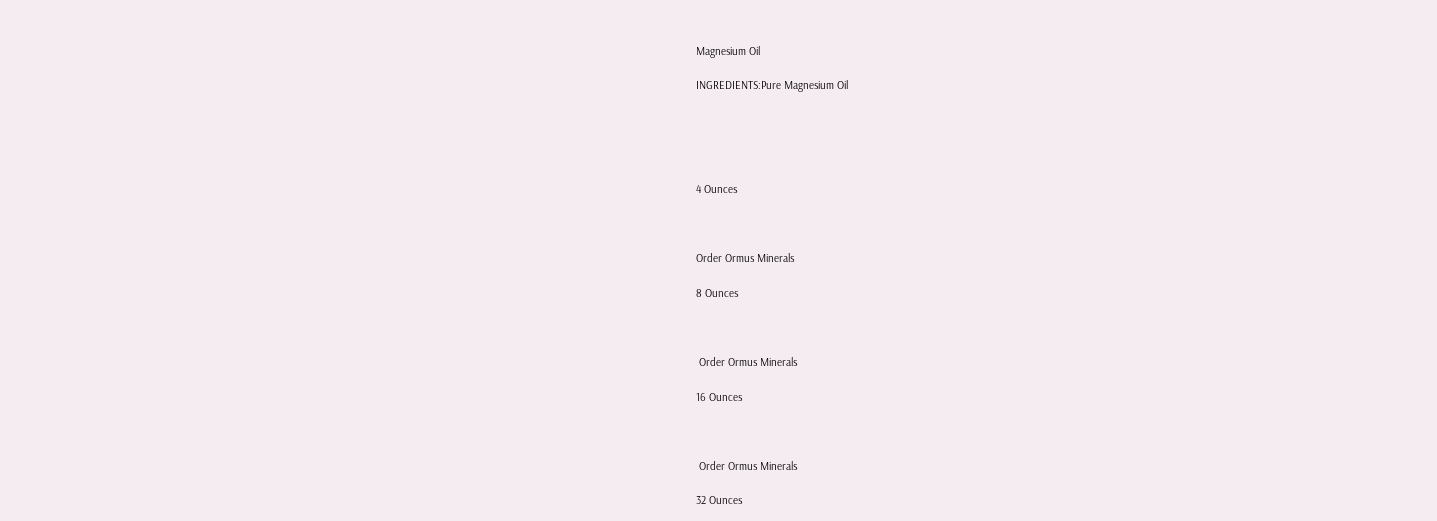Magnesium Oil

INGREDIENTS:Pure Magnesium Oil





4 Ounces



Order Ormus Minerals

8 Ounces



 Order Ormus Minerals

16 Ounces



 Order Ormus Minerals

32 Ounces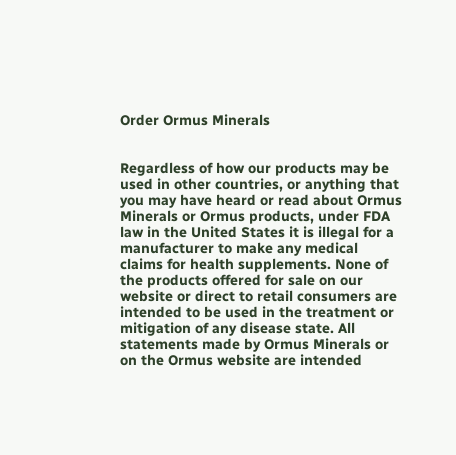Order Ormus Minerals


Regardless of how our products may be used in other countries, or anything that you may have heard or read about Ormus Minerals or Ormus products, under FDA law in the United States it is illegal for a manufacturer to make any medical claims for health supplements. None of the products offered for sale on our website or direct to retail consumers are intended to be used in the treatment or mitigation of any disease state. All statements made by Ormus Minerals or on the Ormus website are intended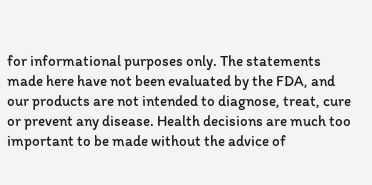for informational purposes only. The statements made here have not been evaluated by the FDA, and our products are not intended to diagnose, treat, cure or prevent any disease. Health decisions are much too important to be made without the advice of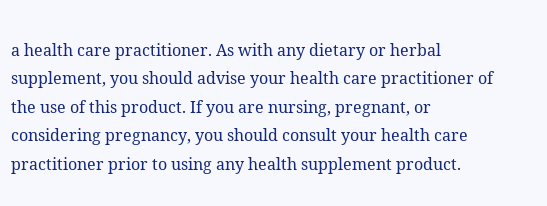a health care practitioner. As with any dietary or herbal supplement, you should advise your health care practitioner of the use of this product. If you are nursing, pregnant, or considering pregnancy, you should consult your health care practitioner prior to using any health supplement product.